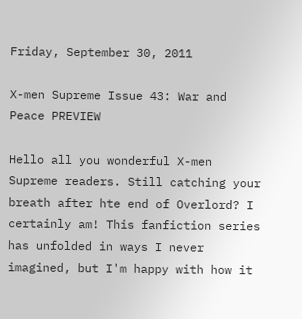Friday, September 30, 2011

X-men Supreme Issue 43: War and Peace PREVIEW

Hello all you wonderful X-men Supreme readers. Still catching your breath after hte end of Overlord? I certainly am! This fanfiction series has unfolded in ways I never imagined, but I'm happy with how it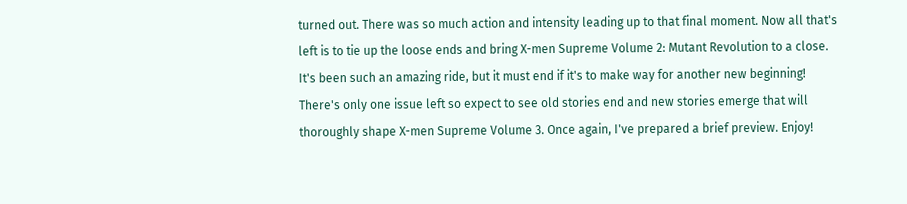turned out. There was so much action and intensity leading up to that final moment. Now all that's left is to tie up the loose ends and bring X-men Supreme Volume 2: Mutant Revolution to a close. It's been such an amazing ride, but it must end if it's to make way for another new beginning! There's only one issue left so expect to see old stories end and new stories emerge that will thoroughly shape X-men Supreme Volume 3. Once again, I've prepared a brief preview. Enjoy!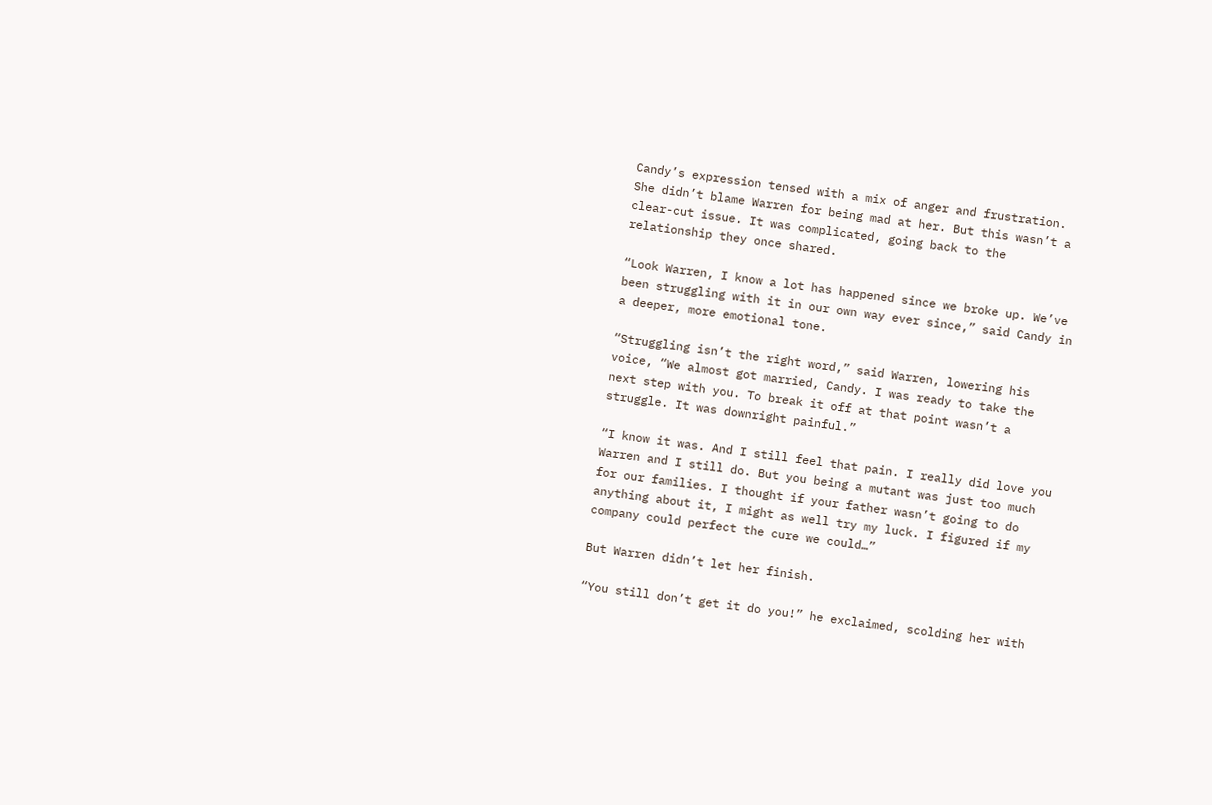Candy’s expression tensed with a mix of anger and frustration. She didn’t blame Warren for being mad at her. But this wasn’t a clear-cut issue. It was complicated, going back to the relationship they once shared.

“Look Warren, I know a lot has happened since we broke up. We’ve been struggling with it in our own way ever since,” said Candy in a deeper, more emotional tone.

“Struggling isn’t the right word,” said Warren, lowering his voice, “We almost got married, Candy. I was ready to take the next step with you. To break it off at that point wasn’t a struggle. It was downright painful.”

“I know it was. And I still feel that pain. I really did love you Warren and I still do. But you being a mutant was just too much for our families. I thought if your father wasn’t going to do anything about it, I might as well try my luck. I figured if my company could perfect the cure we could…”

But Warren didn’t let her finish.

“You still don’t get it do you!” he exclaimed, scolding her with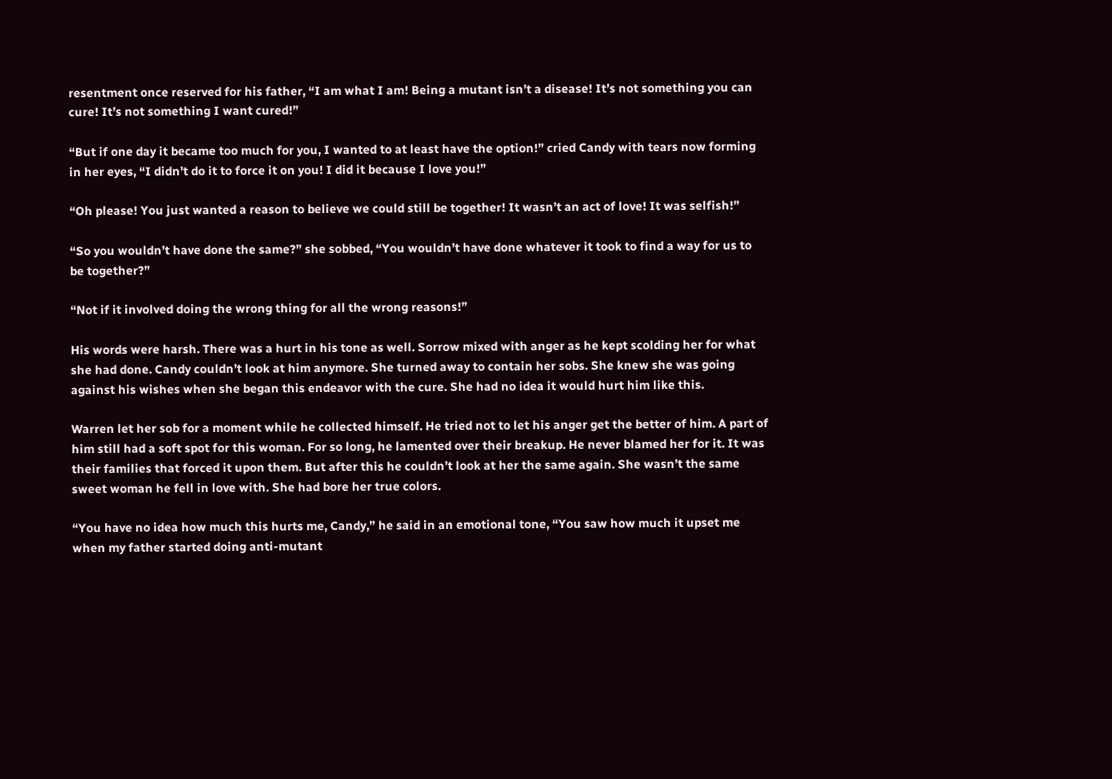resentment once reserved for his father, “I am what I am! Being a mutant isn’t a disease! It’s not something you can cure! It’s not something I want cured!”

“But if one day it became too much for you, I wanted to at least have the option!” cried Candy with tears now forming in her eyes, “I didn’t do it to force it on you! I did it because I love you!”

“Oh please! You just wanted a reason to believe we could still be together! It wasn’t an act of love! It was selfish!”

“So you wouldn’t have done the same?” she sobbed, “You wouldn’t have done whatever it took to find a way for us to be together?”

“Not if it involved doing the wrong thing for all the wrong reasons!”

His words were harsh. There was a hurt in his tone as well. Sorrow mixed with anger as he kept scolding her for what she had done. Candy couldn’t look at him anymore. She turned away to contain her sobs. She knew she was going against his wishes when she began this endeavor with the cure. She had no idea it would hurt him like this.

Warren let her sob for a moment while he collected himself. He tried not to let his anger get the better of him. A part of him still had a soft spot for this woman. For so long, he lamented over their breakup. He never blamed her for it. It was their families that forced it upon them. But after this he couldn’t look at her the same again. She wasn’t the same sweet woman he fell in love with. She had bore her true colors.

“You have no idea how much this hurts me, Candy,” he said in an emotional tone, “You saw how much it upset me when my father started doing anti-mutant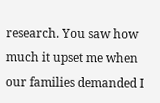research. You saw how much it upset me when our families demanded I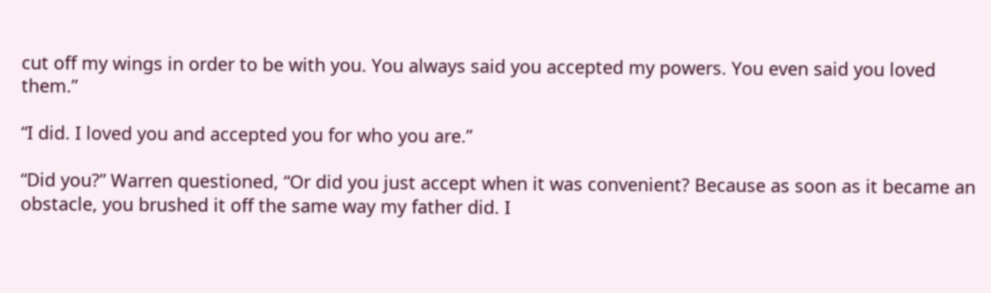cut off my wings in order to be with you. You always said you accepted my powers. You even said you loved them.”

“I did. I loved you and accepted you for who you are.”

“Did you?” Warren questioned, “Or did you just accept when it was convenient? Because as soon as it became an obstacle, you brushed it off the same way my father did. I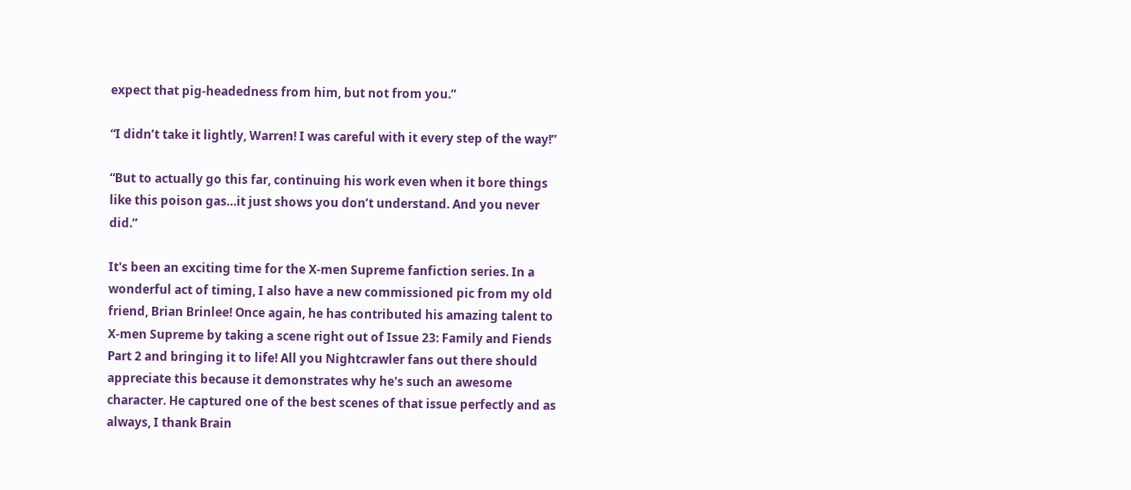expect that pig-headedness from him, but not from you.”

“I didn’t take it lightly, Warren! I was careful with it every step of the way!”

“But to actually go this far, continuing his work even when it bore things like this poison gas…it just shows you don’t understand. And you never did.”

It's been an exciting time for the X-men Supreme fanfiction series. In a wonderful act of timing, I also have a new commissioned pic from my old friend, Brian Brinlee! Once again, he has contributed his amazing talent to X-men Supreme by taking a scene right out of Issue 23: Family and Fiends Part 2 and bringing it to life! All you Nightcrawler fans out there should appreciate this because it demonstrates why he's such an awesome character. He captured one of the best scenes of that issue perfectly and as always, I thank Brain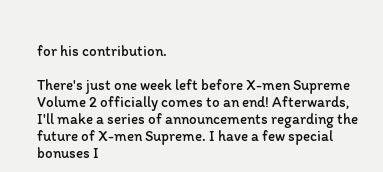for his contribution.

There's just one week left before X-men Supreme Volume 2 officially comes to an end! Afterwards, I'll make a series of announcements regarding the future of X-men Supreme. I have a few special bonuses I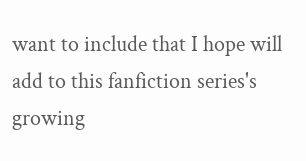want to include that I hope will add to this fanfiction series's growing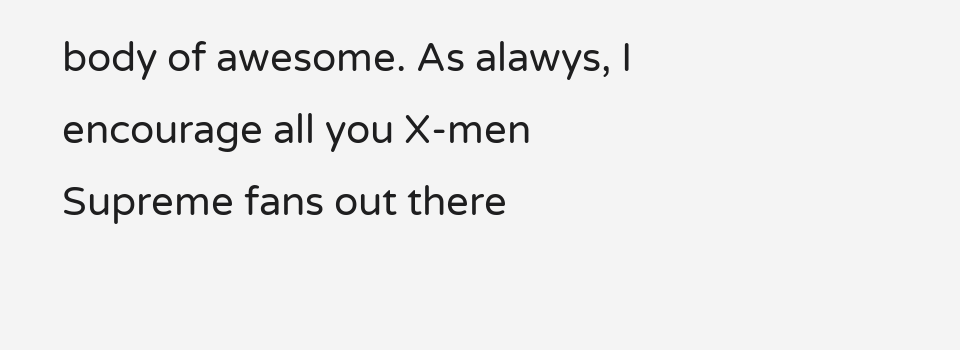body of awesome. As alawys, I encourage all you X-men Supreme fans out there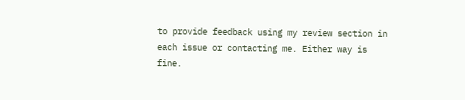to provide feedback using my review section in each issue or contacting me. Either way is fine.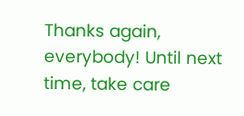Thanks again, everybody! Until next time, take care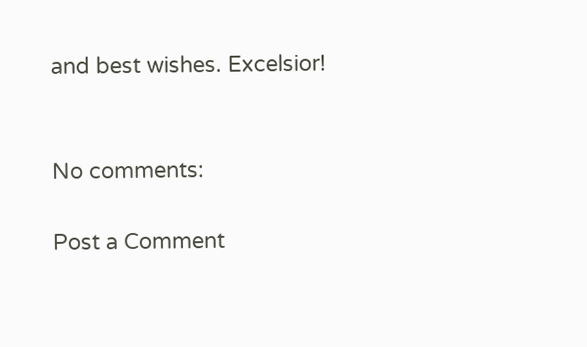and best wishes. Excelsior!


No comments:

Post a Comment